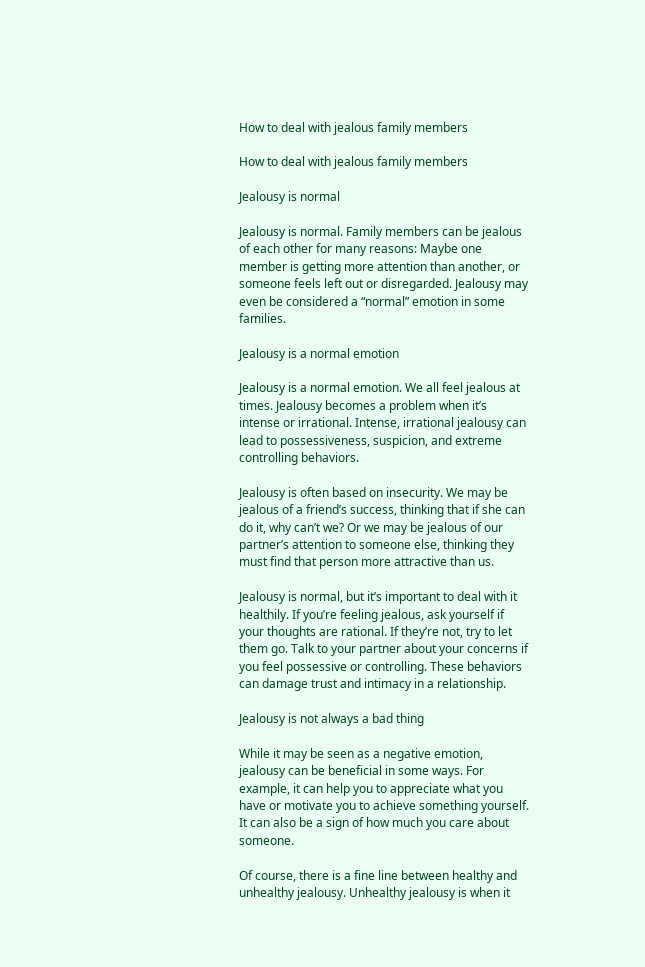How to deal with jealous family members

How to deal with jealous family members

Jealousy is normal

Jealousy is normal. Family members can be jealous of each other for many reasons: Maybe one member is getting more attention than another, or someone feels left out or disregarded. Jealousy may even be considered a “normal” emotion in some families.

Jealousy is a normal emotion

Jealousy is a normal emotion. We all feel jealous at times. Jealousy becomes a problem when it’s intense or irrational. Intense, irrational jealousy can lead to possessiveness, suspicion, and extreme controlling behaviors.

Jealousy is often based on insecurity. We may be jealous of a friend’s success, thinking that if she can do it, why can’t we? Or we may be jealous of our partner’s attention to someone else, thinking they must find that person more attractive than us.

Jealousy is normal, but it’s important to deal with it healthily. If you’re feeling jealous, ask yourself if your thoughts are rational. If they’re not, try to let them go. Talk to your partner about your concerns if you feel possessive or controlling. These behaviors can damage trust and intimacy in a relationship.

Jealousy is not always a bad thing

While it may be seen as a negative emotion, jealousy can be beneficial in some ways. For example, it can help you to appreciate what you have or motivate you to achieve something yourself. It can also be a sign of how much you care about someone.

Of course, there is a fine line between healthy and unhealthy jealousy. Unhealthy jealousy is when it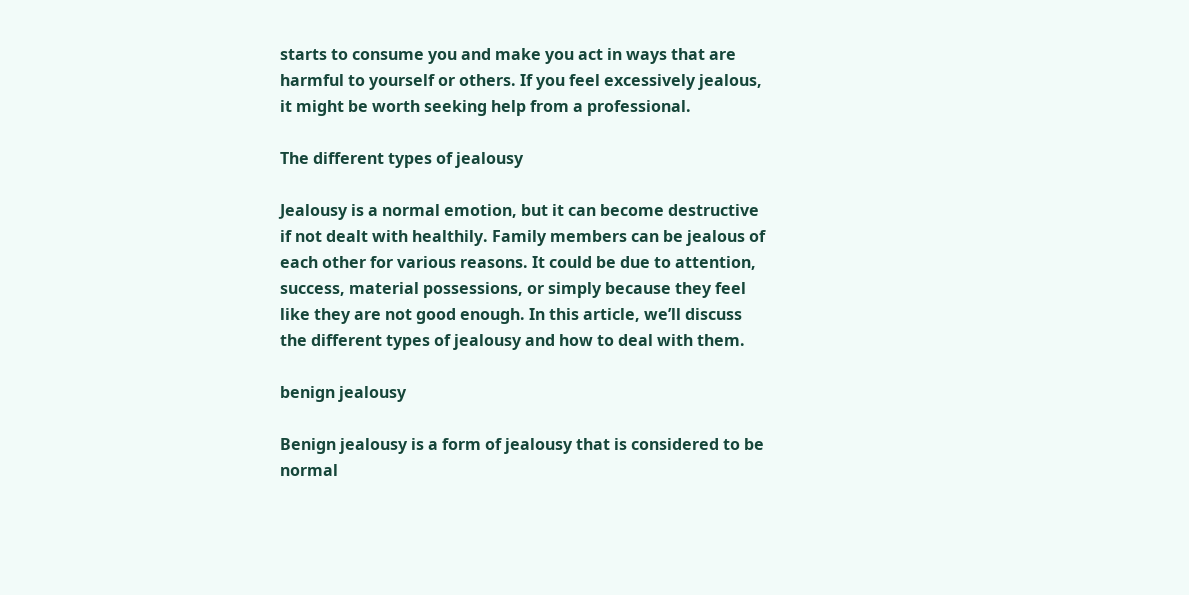starts to consume you and make you act in ways that are harmful to yourself or others. If you feel excessively jealous, it might be worth seeking help from a professional.

The different types of jealousy

Jealousy is a normal emotion, but it can become destructive if not dealt with healthily. Family members can be jealous of each other for various reasons. It could be due to attention, success, material possessions, or simply because they feel like they are not good enough. In this article, we’ll discuss the different types of jealousy and how to deal with them.

benign jealousy

Benign jealousy is a form of jealousy that is considered to be normal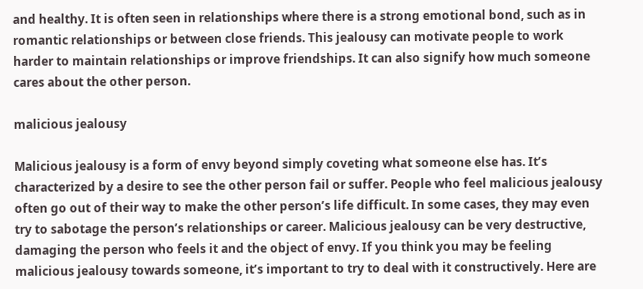and healthy. It is often seen in relationships where there is a strong emotional bond, such as in romantic relationships or between close friends. This jealousy can motivate people to work harder to maintain relationships or improve friendships. It can also signify how much someone cares about the other person.

malicious jealousy

Malicious jealousy is a form of envy beyond simply coveting what someone else has. It’s characterized by a desire to see the other person fail or suffer. People who feel malicious jealousy often go out of their way to make the other person’s life difficult. In some cases, they may even try to sabotage the person’s relationships or career. Malicious jealousy can be very destructive, damaging the person who feels it and the object of envy. If you think you may be feeling malicious jealousy towards someone, it’s important to try to deal with it constructively. Here are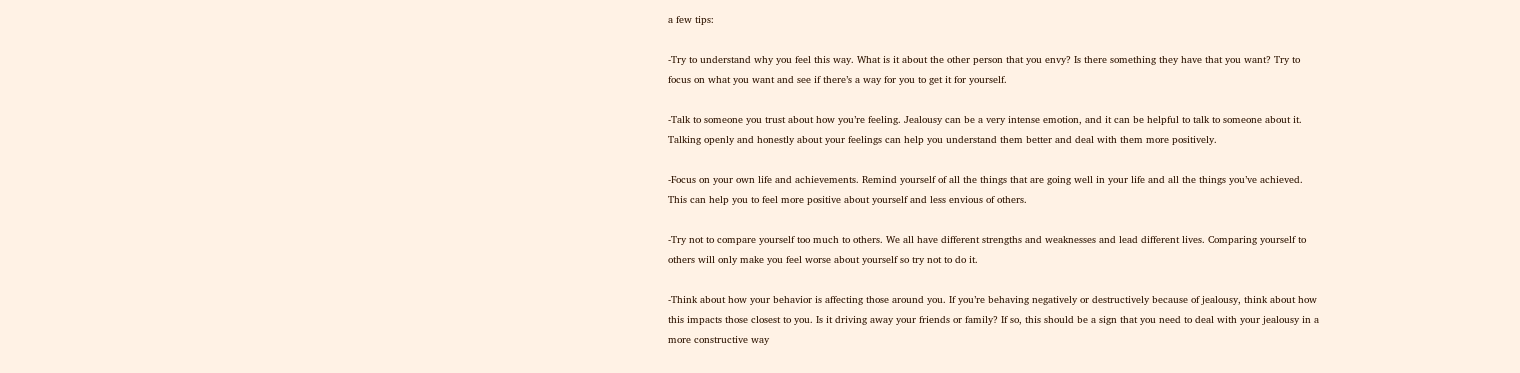a few tips:

-Try to understand why you feel this way. What is it about the other person that you envy? Is there something they have that you want? Try to focus on what you want and see if there’s a way for you to get it for yourself.

-Talk to someone you trust about how you’re feeling. Jealousy can be a very intense emotion, and it can be helpful to talk to someone about it. Talking openly and honestly about your feelings can help you understand them better and deal with them more positively.

-Focus on your own life and achievements. Remind yourself of all the things that are going well in your life and all the things you’ve achieved. This can help you to feel more positive about yourself and less envious of others.

-Try not to compare yourself too much to others. We all have different strengths and weaknesses and lead different lives. Comparing yourself to others will only make you feel worse about yourself so try not to do it.

-Think about how your behavior is affecting those around you. If you’re behaving negatively or destructively because of jealousy, think about how this impacts those closest to you. Is it driving away your friends or family? If so, this should be a sign that you need to deal with your jealousy in a more constructive way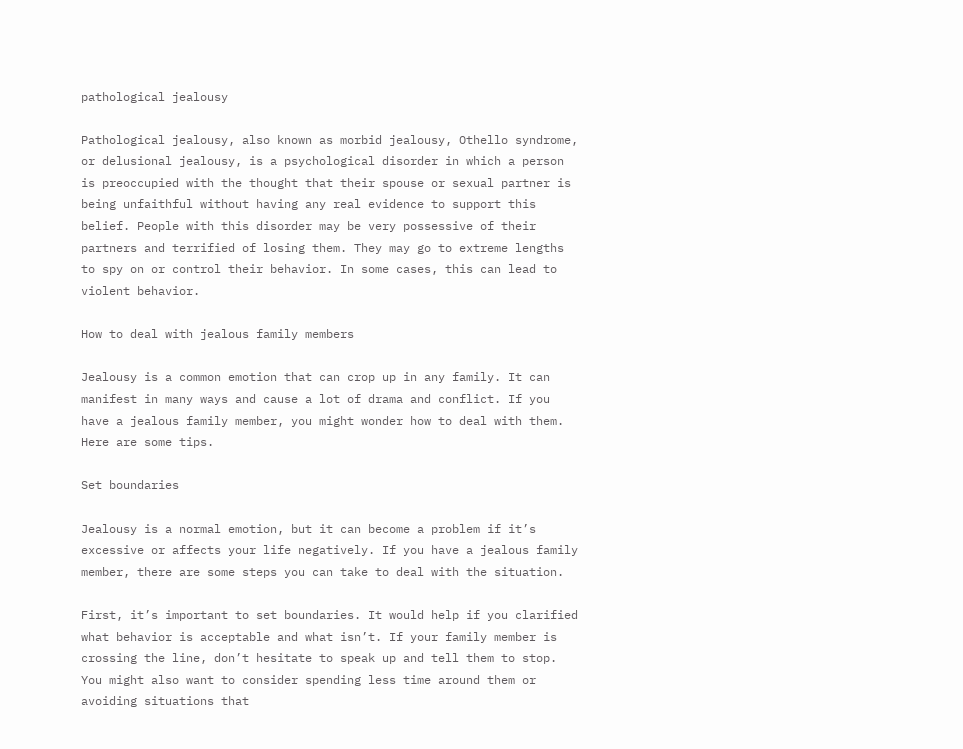pathological jealousy

Pathological jealousy, also known as morbid jealousy, Othello syndrome, or delusional jealousy, is a psychological disorder in which a person is preoccupied with the thought that their spouse or sexual partner is being unfaithful without having any real evidence to support this belief. People with this disorder may be very possessive of their partners and terrified of losing them. They may go to extreme lengths to spy on or control their behavior. In some cases, this can lead to violent behavior.

How to deal with jealous family members

Jealousy is a common emotion that can crop up in any family. It can manifest in many ways and cause a lot of drama and conflict. If you have a jealous family member, you might wonder how to deal with them. Here are some tips.

Set boundaries

Jealousy is a normal emotion, but it can become a problem if it’s excessive or affects your life negatively. If you have a jealous family member, there are some steps you can take to deal with the situation.

First, it’s important to set boundaries. It would help if you clarified what behavior is acceptable and what isn’t. If your family member is crossing the line, don’t hesitate to speak up and tell them to stop. You might also want to consider spending less time around them or avoiding situations that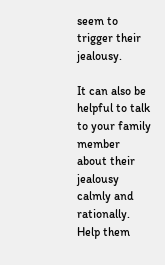seem to trigger their jealousy.

It can also be helpful to talk to your family member about their jealousy calmly and rationally. Help them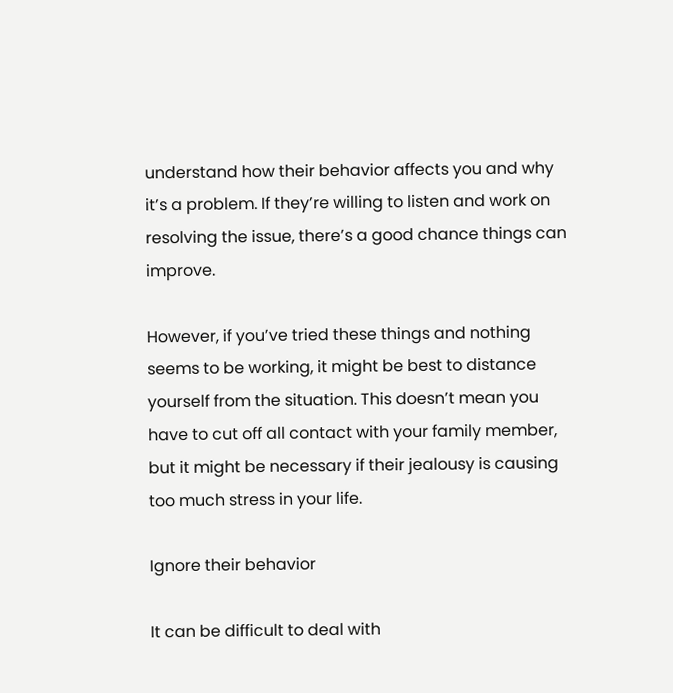understand how their behavior affects you and why it’s a problem. If they’re willing to listen and work on resolving the issue, there’s a good chance things can improve.

However, if you’ve tried these things and nothing seems to be working, it might be best to distance yourself from the situation. This doesn’t mean you have to cut off all contact with your family member, but it might be necessary if their jealousy is causing too much stress in your life.

Ignore their behavior

It can be difficult to deal with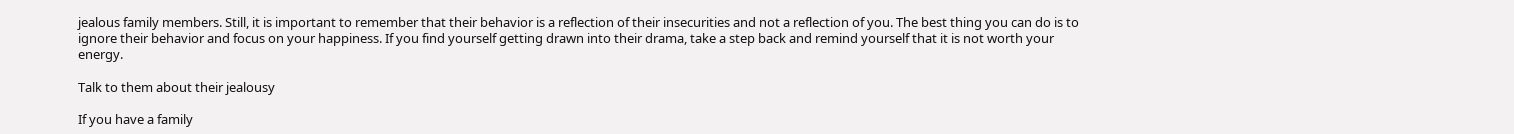jealous family members. Still, it is important to remember that their behavior is a reflection of their insecurities and not a reflection of you. The best thing you can do is to ignore their behavior and focus on your happiness. If you find yourself getting drawn into their drama, take a step back and remind yourself that it is not worth your energy.

Talk to them about their jealousy

If you have a family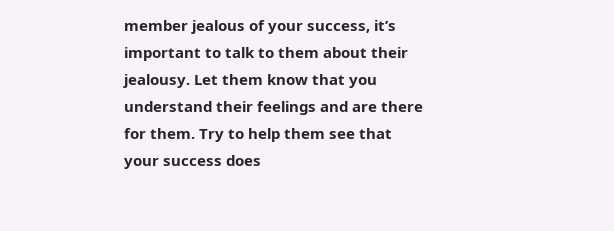member jealous of your success, it’s important to talk to them about their jealousy. Let them know that you understand their feelings and are there for them. Try to help them see that your success does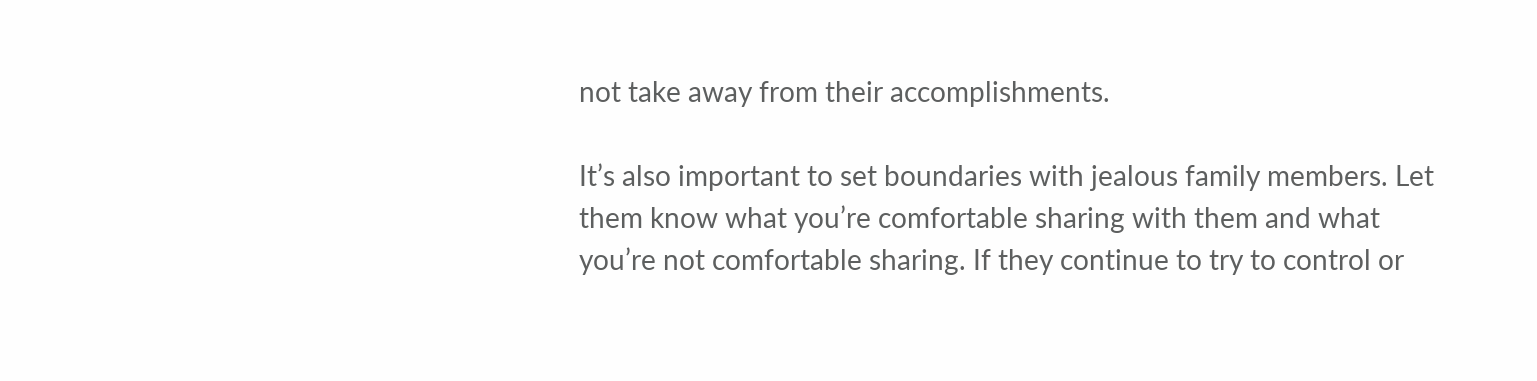not take away from their accomplishments.

It’s also important to set boundaries with jealous family members. Let them know what you’re comfortable sharing with them and what you’re not comfortable sharing. If they continue to try to control or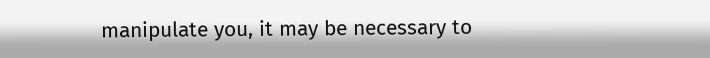manipulate you, it may be necessary to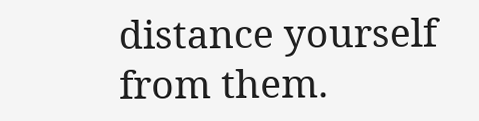distance yourself from them.